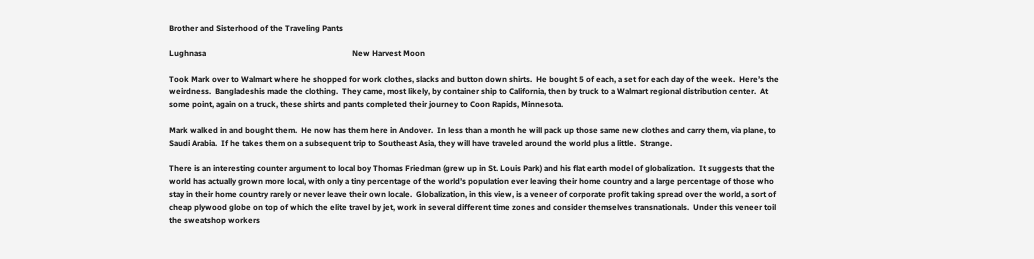Brother and Sisterhood of the Traveling Pants

Lughnasa                                                                         New Harvest Moon

Took Mark over to Walmart where he shopped for work clothes, slacks and button down shirts.  He bought 5 of each, a set for each day of the week.  Here’s the weirdness.  Bangladeshis made the clothing.  They came, most likely, by container ship to California, then by truck to a Walmart regional distribution center.  At some point, again on a truck, these shirts and pants completed their journey to Coon Rapids, Minnesota.

Mark walked in and bought them.  He now has them here in Andover.  In less than a month he will pack up those same new clothes and carry them, via plane, to Saudi Arabia.  If he takes them on a subsequent trip to Southeast Asia, they will have traveled around the world plus a little.  Strange.

There is an interesting counter argument to local boy Thomas Friedman (grew up in St. Louis Park) and his flat earth model of globalization.  It suggests that the world has actually grown more local, with only a tiny percentage of the world’s population ever leaving their home country and a large percentage of those who stay in their home country rarely or never leave their own locale.  Globalization, in this view, is a veneer of corporate profit taking spread over the world, a sort of cheap plywood globe on top of which the elite travel by jet, work in several different time zones and consider themselves transnationals.  Under this veneer toil the sweatshop workers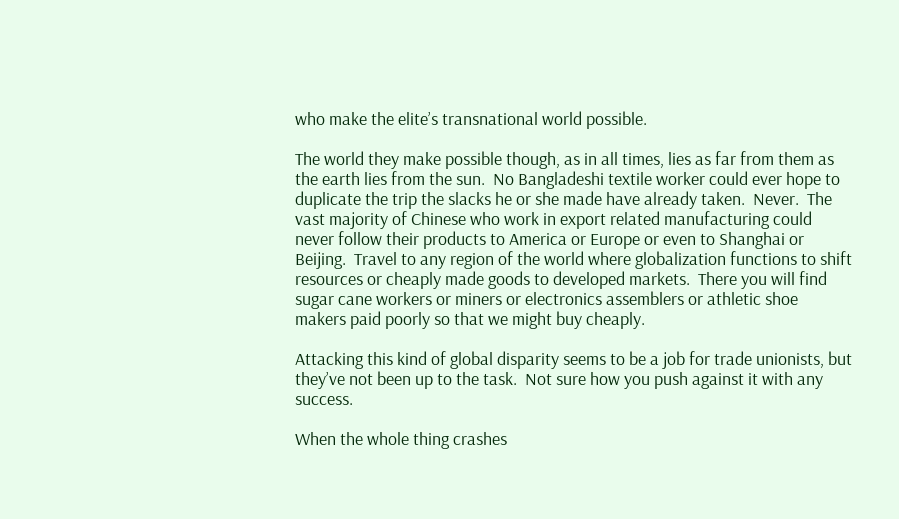who make the elite’s transnational world possible.

The world they make possible though, as in all times, lies as far from them as the earth lies from the sun.  No Bangladeshi textile worker could ever hope to duplicate the trip the slacks he or she made have already taken.  Never.  The vast majority of Chinese who work in export related manufacturing could never follow their products to America or Europe or even to Shanghai or Beijing.  Travel to any region of the world where globalization functions to shift resources or cheaply made goods to developed markets.  There you will find sugar cane workers or miners or electronics assemblers or athletic shoe makers paid poorly so that we might buy cheaply.

Attacking this kind of global disparity seems to be a job for trade unionists, but they’ve not been up to the task.  Not sure how you push against it with any success.

When the whole thing crashes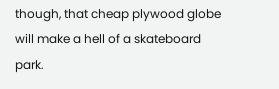though, that cheap plywood globe will make a hell of a skateboard park.